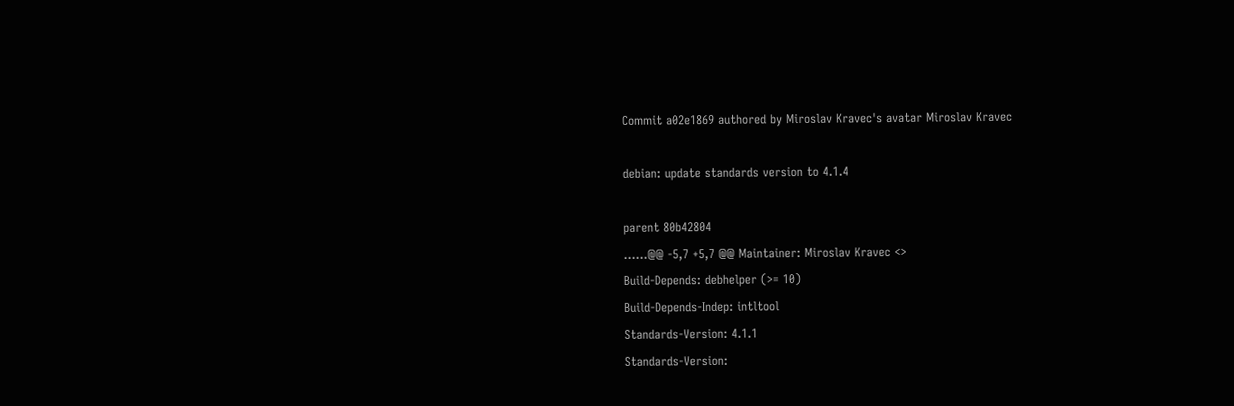Commit a02e1869 authored by Miroslav Kravec's avatar Miroslav Kravec

debian: update standards version to 4.1.4

parent 80b42804
......@@ -5,7 +5,7 @@ Maintainer: Miroslav Kravec <>
Build-Depends: debhelper (>= 10)
Build-Depends-Indep: intltool
Standards-Version: 4.1.1
Standards-Version: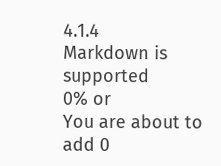4.1.4
Markdown is supported
0% or
You are about to add 0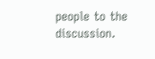people to the discussion.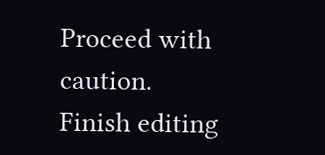Proceed with caution.
Finish editing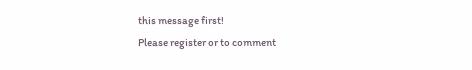this message first!
Please register or to comment